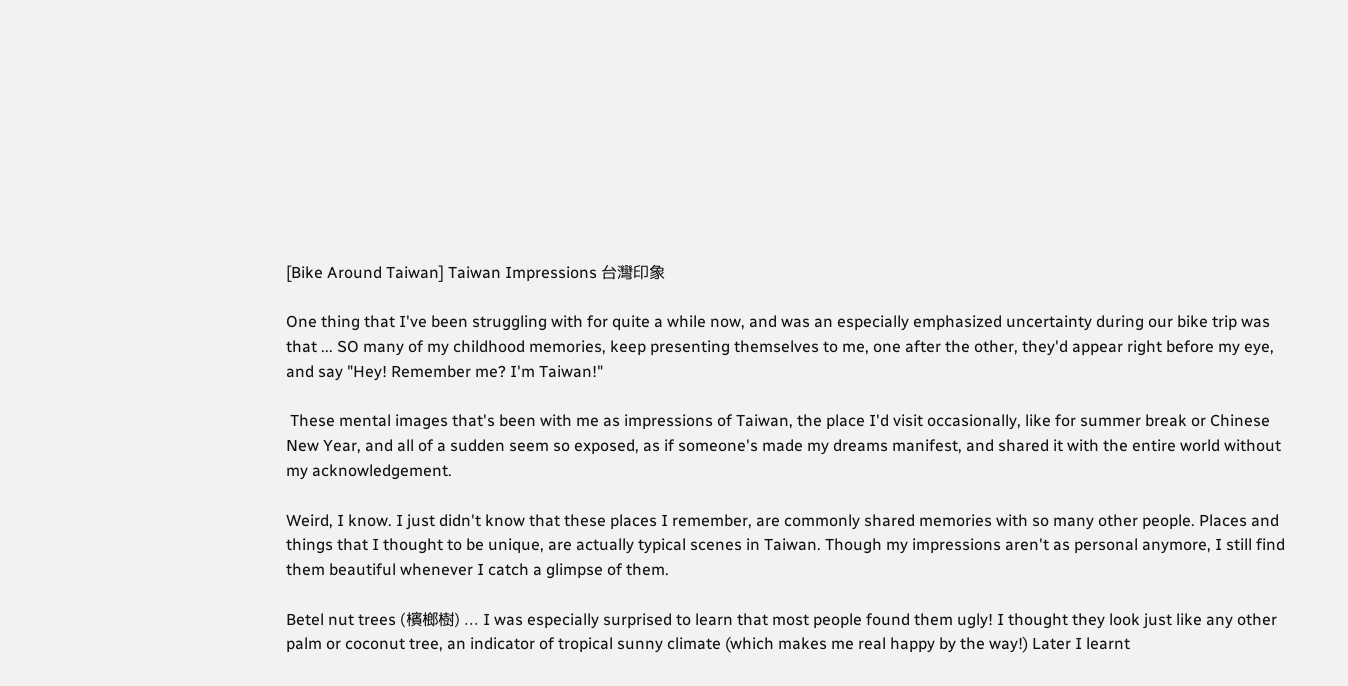[Bike Around Taiwan] Taiwan Impressions 台灣印象

One thing that I've been struggling with for quite a while now, and was an especially emphasized uncertainty during our bike trip was that ... SO many of my childhood memories, keep presenting themselves to me, one after the other, they'd appear right before my eye, and say "Hey! Remember me? I'm Taiwan!"

 These mental images that's been with me as impressions of Taiwan, the place I'd visit occasionally, like for summer break or Chinese New Year, and all of a sudden seem so exposed, as if someone's made my dreams manifest, and shared it with the entire world without my acknowledgement.

Weird, I know. I just didn't know that these places I remember, are commonly shared memories with so many other people. Places and things that I thought to be unique, are actually typical scenes in Taiwan. Though my impressions aren't as personal anymore, I still find them beautiful whenever I catch a glimpse of them.

Betel nut trees (檳榔樹) ... I was especially surprised to learn that most people found them ugly! I thought they look just like any other palm or coconut tree, an indicator of tropical sunny climate (which makes me real happy by the way!) Later I learnt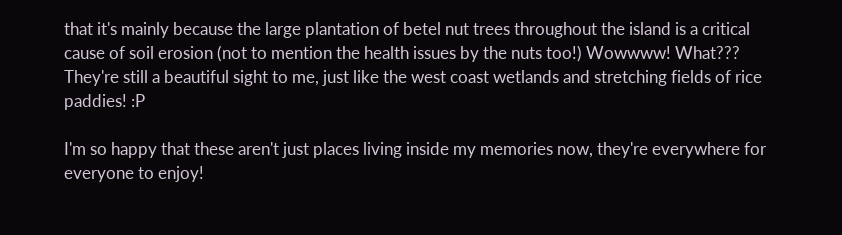that it's mainly because the large plantation of betel nut trees throughout the island is a critical cause of soil erosion (not to mention the health issues by the nuts too!) Wowwww! What??? They're still a beautiful sight to me, just like the west coast wetlands and stretching fields of rice paddies! :P

I'm so happy that these aren't just places living inside my memories now, they're everywhere for everyone to enjoy!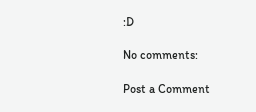:D

No comments:

Post a Comment